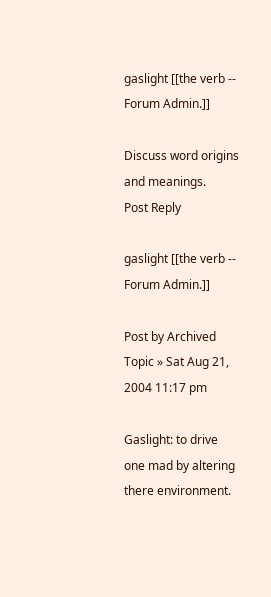gaslight [[the verb -- Forum Admin.]]

Discuss word origins and meanings.
Post Reply

gaslight [[the verb -- Forum Admin.]]

Post by Archived Topic » Sat Aug 21, 2004 11:17 pm

Gaslight: to drive one mad by altering there environment.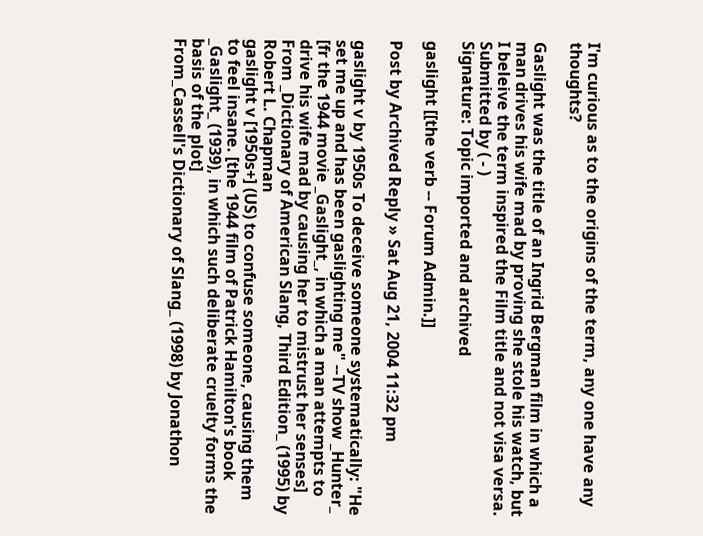I'm curious as to the origins of the term, any one have any thoughts?

Gaslight was the title of an Ingrid Bergman film in which a man drives his wife mad by proving she stole his watch, but I beleive the term inspired the Film title and not visa versa.
Submitted by ( - )
Signature: Topic imported and archived

gaslight [[the verb -- Forum Admin.]]

Post by Archived Reply » Sat Aug 21, 2004 11:32 pm

gaslight v by 1950s To deceive someone systematically: "He set me up and has been gaslighting me" --TV show _Hunter_ [fr the 1944 movie _Gaslight_, in which a man attempts to drive his wife mad by causing her to mistrust her senses]
From _Dictionary of American Slang, Third Edition_ (1995) by Robert L. Chapman
gaslight v [1950s+] (US) to confuse someone, causing them to feel insane. [the 1944 film of Patrick Hamilton's book _Gaslight_ (1939), in which such deliberate cruelty forms the basis of the plot]
From_Cassell's Dictionary of Slang_ (1998) by Jonathon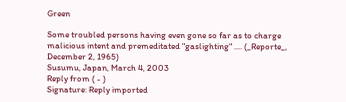Green

Some troubled persons having even gone so far as to charge malicious intent and premeditated "gaslighting" .... (_Reporte_, December 2, 1965)
Susumu, Japan, March 4, 2003
Reply from ( - )
Signature: Reply imported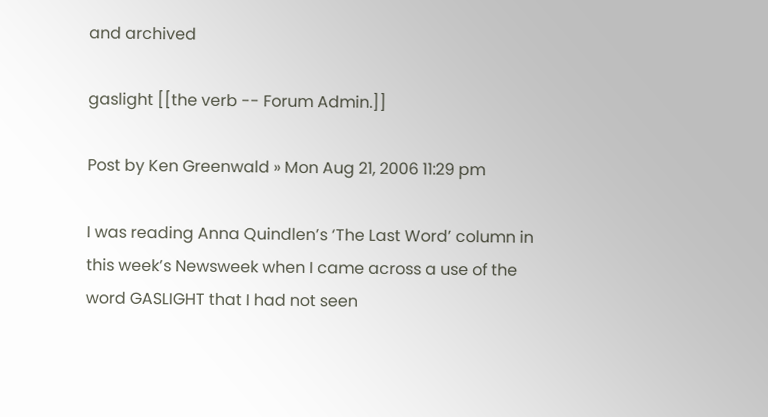and archived

gaslight [[the verb -- Forum Admin.]]

Post by Ken Greenwald » Mon Aug 21, 2006 11:29 pm

I was reading Anna Quindlen’s ‘The Last Word’ column in this week’s Newsweek when I came across a use of the word GASLIGHT that I had not seen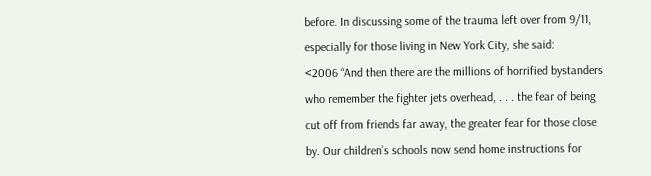before. In discussing some of the trauma left over from 9/11, especially for those living in New York City, she said:
<2006 “And then there are the millions of horrified bystanders who remember the fighter jets overhead, . . . the fear of being cut off from friends far away, the greater fear for those close by. Our children’s schools now send home instructions for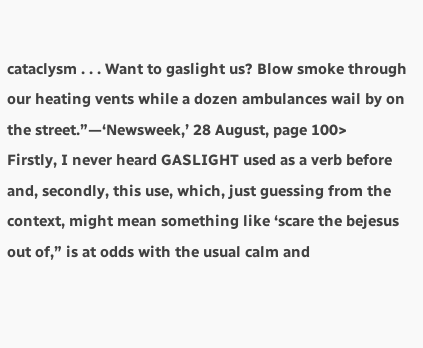cataclysm . . . Want to gaslight us? Blow smoke through our heating vents while a dozen ambulances wail by on the street.”—‘Newsweek,’ 28 August, page 100>
Firstly, I never heard GASLIGHT used as a verb before and, secondly, this use, which, just guessing from the context, might mean something like ‘scare the bejesus out of,” is at odds with the usual calm and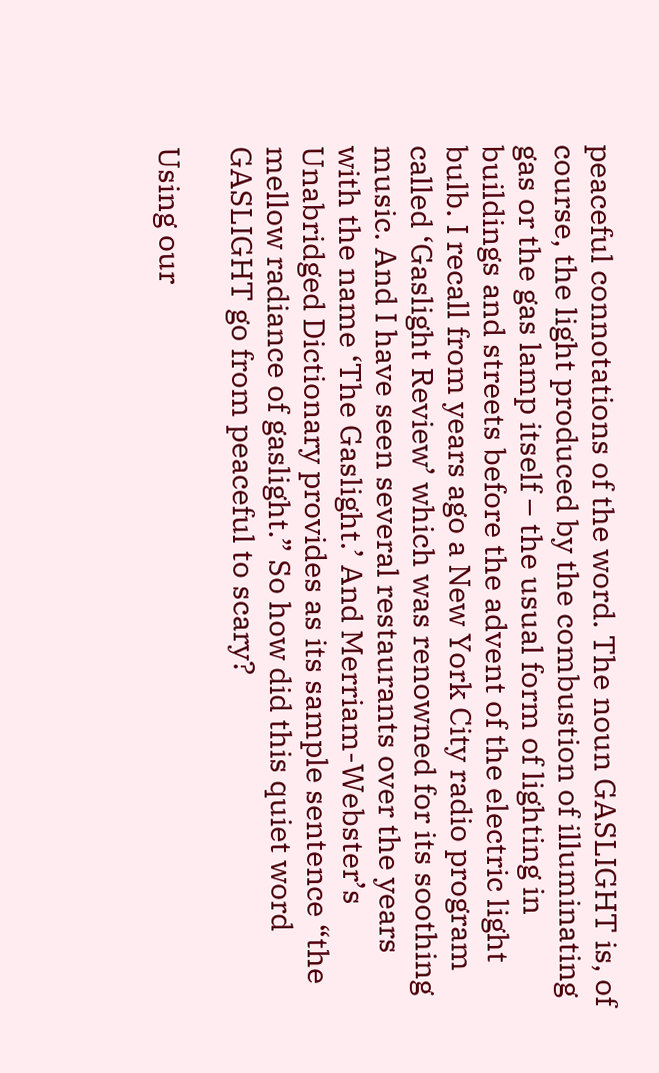peaceful connotations of the word. The noun GASLIGHT is, of course, the light produced by the combustion of illuminating gas or the gas lamp itself – the usual form of lighting in buildings and streets before the advent of the electric light bulb. I recall from years ago a New York City radio program called ‘Gaslight Review’ which was renowned for its soothing music. And I have seen several restaurants over the years with the name ‘The Gaslight.’ And Merriam-Webster’s Unabridged Dictionary provides as its sample sentence “the mellow radiance of gaslight.” So how did this quiet word GASLIGHT go from peaceful to scary?

Using our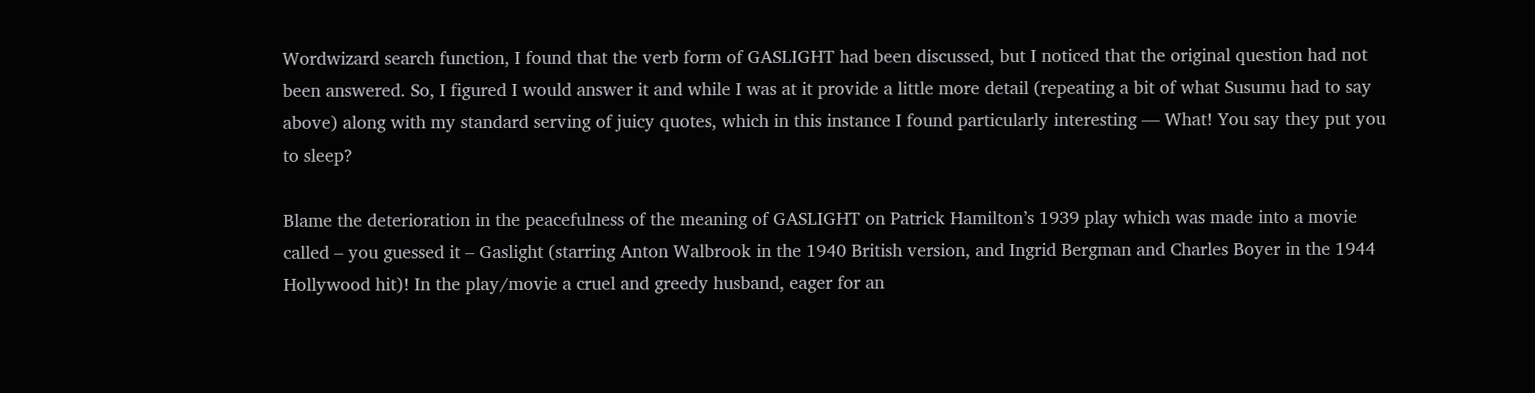Wordwizard search function, I found that the verb form of GASLIGHT had been discussed, but I noticed that the original question had not been answered. So, I figured I would answer it and while I was at it provide a little more detail (repeating a bit of what Susumu had to say above) along with my standard serving of juicy quotes, which in this instance I found particularly interesting — What! You say they put you to sleep?

Blame the deterioration in the peacefulness of the meaning of GASLIGHT on Patrick Hamilton’s 1939 play which was made into a movie called – you guessed it – Gaslight (starring Anton Walbrook in the 1940 British version, and Ingrid Bergman and Charles Boyer in the 1944 Hollywood hit)! In the play/movie a cruel and greedy husband, eager for an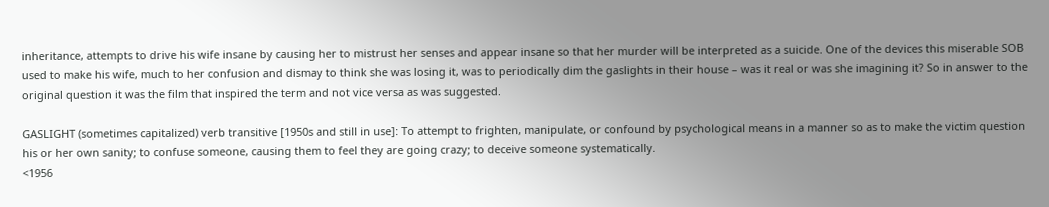inheritance, attempts to drive his wife insane by causing her to mistrust her senses and appear insane so that her murder will be interpreted as a suicide. One of the devices this miserable SOB used to make his wife, much to her confusion and dismay to think she was losing it, was to periodically dim the gaslights in their house – was it real or was she imagining it? So in answer to the original question it was the film that inspired the term and not vice versa as was suggested.

GASLIGHT (sometimes capitalized) verb transitive [1950s and still in use]: To attempt to frighten, manipulate, or confound by psychological means in a manner so as to make the victim question his or her own sanity; to confuse someone, causing them to feel they are going crazy; to deceive someone systematically.
<1956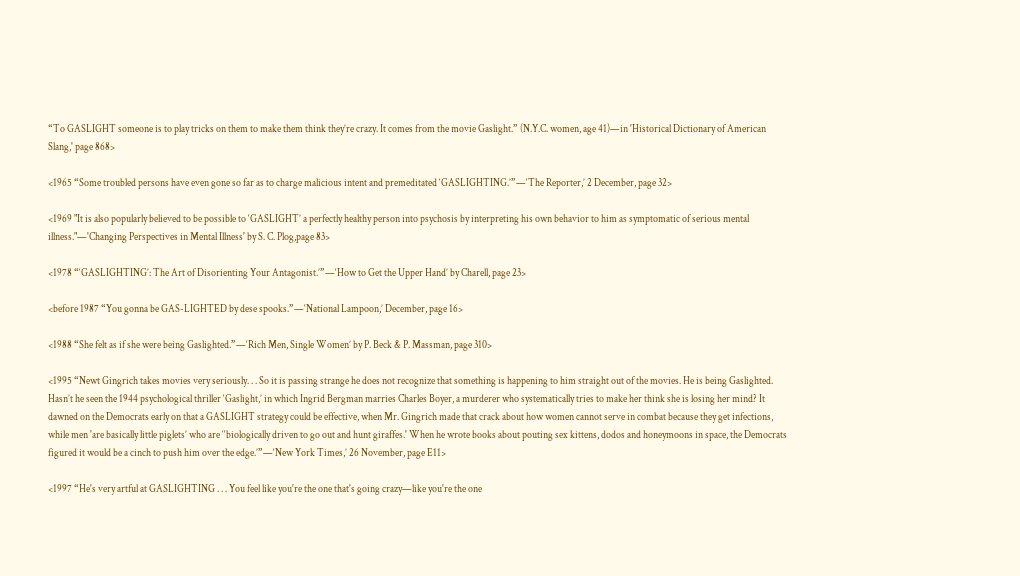“To GASLIGHT someone is to play tricks on them to make them think they’re crazy. It comes from the movie Gaslight.” (N.Y.C. women, age 41)—in 'Historical Dictionary of American Slang,' page 868>

<1965 “Some troubled persons have even gone so far as to charge malicious intent and premeditated ‘GASLIGHTING.’”—‘The Reporter,’ 2 December, page 32>

<1969 "It is also popularly believed to be possible to ‘GASLIGHT’ a perfectly healthy person into psychosis by interpreting his own behavior to him as symptomatic of serious mental illness."—'Changing Perspectives in Mental Illness' by S. C. Plog,page 83>

<1978 “‘GASLIGHTING’: The Art of Disorienting Your Antagonist.’”—‘How to Get the Upper Hand’ by Charell, page 23>

<before 1987 “You gonna be GAS-LIGHTED by dese spooks.”—‘National Lampoon,’ December, page 16>

<1988 “She felt as if she were being Gaslighted.”—‘Rich Men, Single Women’ by P. Beck & P. Massman, page 310>

<1995 “Newt Gingrich takes movies very seriously. . . So it is passing strange he does not recognize that something is happening to him straight out of the movies. He is being Gaslighted. Hasn’t he seen the 1944 psychological thriller ‘Gaslight,’ in which Ingrid Bergman marries Charles Boyer, a murderer who systematically tries to make her think she is losing her mind? It dawned on the Democrats early on that a GASLIGHT strategy could be effective, when Mr. Gingrich made that crack about how women cannot serve in combat because they get infections, while men 'are basically little piglets’ who are ‘‘biologically driven to go out and hunt giraffes.' When he wrote books about pouting sex kittens, dodos and honeymoons in space, the Democrats figured it would be a cinch to push him over the edge.’”—‘New York Times,’ 26 November, page E11>

<1997 “He's very artful at GASLIGHTING . . . You feel like you're the one that's going crazy—like you're the one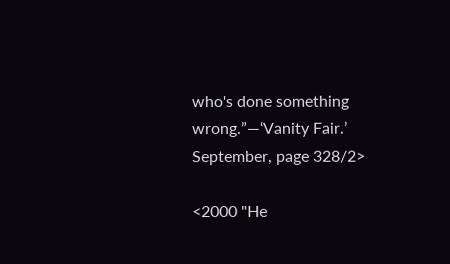who's done something wrong.”—‘Vanity Fair.’ September, page 328/2>

<2000 "He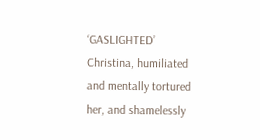‘GASLIGHTED’ Christina, humiliated and mentally tortured her, and shamelessly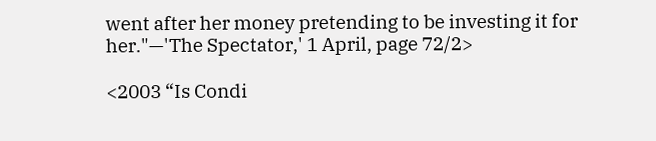went after her money pretending to be investing it for her."—'The Spectator,' 1 April, page 72/2>

<2003 “Is Condi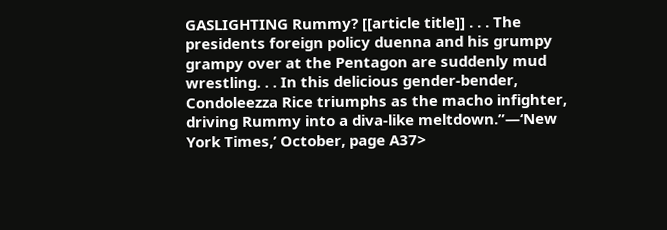GASLIGHTING Rummy? [[article title]] . . . The presidents foreign policy duenna and his grumpy grampy over at the Pentagon are suddenly mud wrestling. . . In this delicious gender-bender, Condoleezza Rice triumphs as the macho infighter, driving Rummy into a diva-like meltdown.”—‘New York Times,’ October, page A37>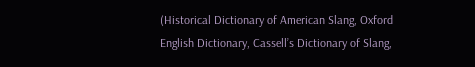(Historical Dictionary of American Slang, Oxford English Dictionary, Cassell’s Dictionary of Slang,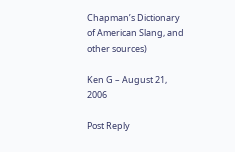Chapman’s Dictionary of American Slang, and other sources)

Ken G – August 21, 2006

Post Reply